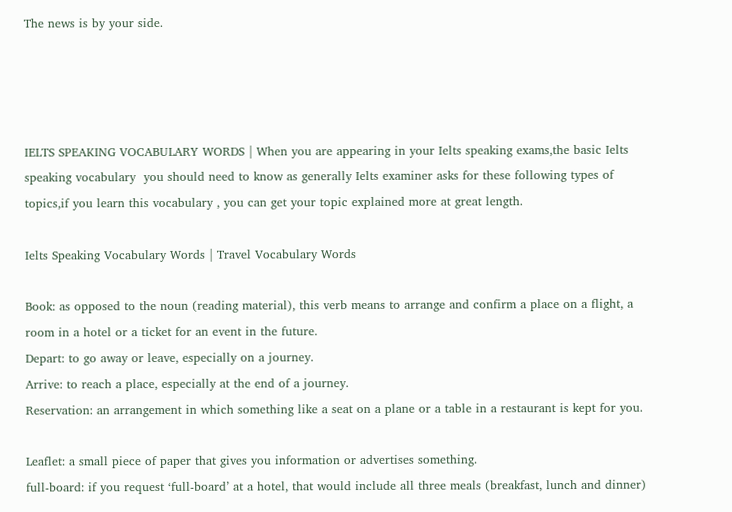The news is by your side.




IELTS SPEAKING VOCABULARY WORDS | When you are appearing in your Ielts speaking exams,the basic Ielts speaking vocabulary  you should need to know as generally Ielts examiner asks for these following types of topics,if you learn this vocabulary , you can get your topic explained more at great length.

Ielts Speaking Vocabulary Words | Travel Vocabulary Words

Book: as opposed to the noun (reading material), this verb means to arrange and confirm a place on a flight, a room in a hotel or a ticket for an event in the future.
Depart: to go away or leave, especially on a journey.
Arrive: to reach a place, especially at the end of a journey.
Reservation: an arrangement in which something like a seat on a plane or a table in a restaurant is kept for you.

Leaflet: a small piece of paper that gives you information or advertises something.
full-board: if you request ‘full-board’ at a hotel, that would include all three meals (breakfast, lunch and dinner)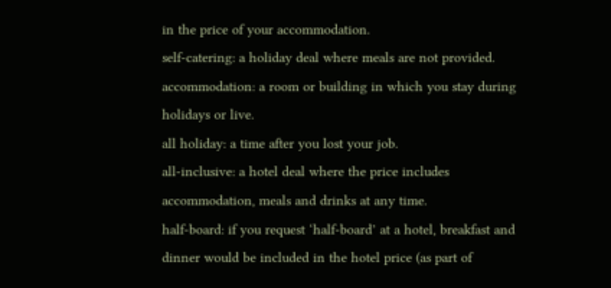in the price of your accommodation.
self-catering: a holiday deal where meals are not provided.
accommodation: a room or building in which you stay during holidays or live.
all holiday: a time after you lost your job.
all-inclusive: a hotel deal where the price includes accommodation, meals and drinks at any time.
half-board: if you request ‘half-board’ at a hotel, breakfast and dinner would be included in the hotel price (as part of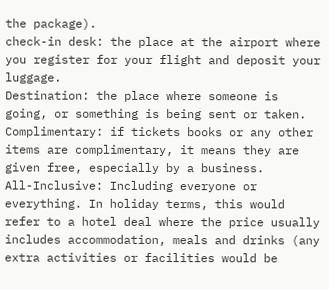the package).
check-in desk: the place at the airport where you register for your flight and deposit your luggage.
Destination: the place where someone is going, or something is being sent or taken.
Complimentary: if tickets books or any other items are complimentary, it means they are given free, especially by a business.
All-Inclusive: Including everyone or everything. In holiday terms, this would refer to a hotel deal where the price usually includes accommodation, meals and drinks (any extra activities or facilities would be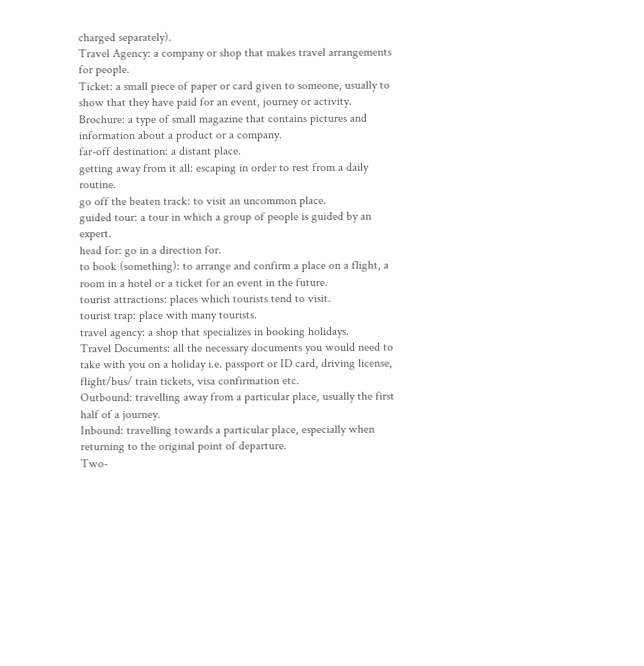charged separately).
Travel Agency: a company or shop that makes travel arrangements for people.
Ticket: a small piece of paper or card given to someone, usually to show that they have paid for an event, journey or activity.
Brochure: a type of small magazine that contains pictures and information about a product or a company.
far-off destination: a distant place.
getting away from it all: escaping in order to rest from a daily routine.
go off the beaten track: to visit an uncommon place.
guided tour: a tour in which a group of people is guided by an expert.
head for: go in a direction for.
to book (something): to arrange and confirm a place on a flight, a room in a hotel or a ticket for an event in the future.
tourist attractions: places which tourists tend to visit.
tourist trap: place with many tourists.
travel agency: a shop that specializes in booking holidays.
Travel Documents: all the necessary documents you would need to take with you on a holiday i.e. passport or ID card, driving license, flight/bus/ train tickets, visa confirmation etc.
Outbound: travelling away from a particular place, usually the first half of a journey.
Inbound: travelling towards a particular place, especially when returning to the original point of departure.
Two-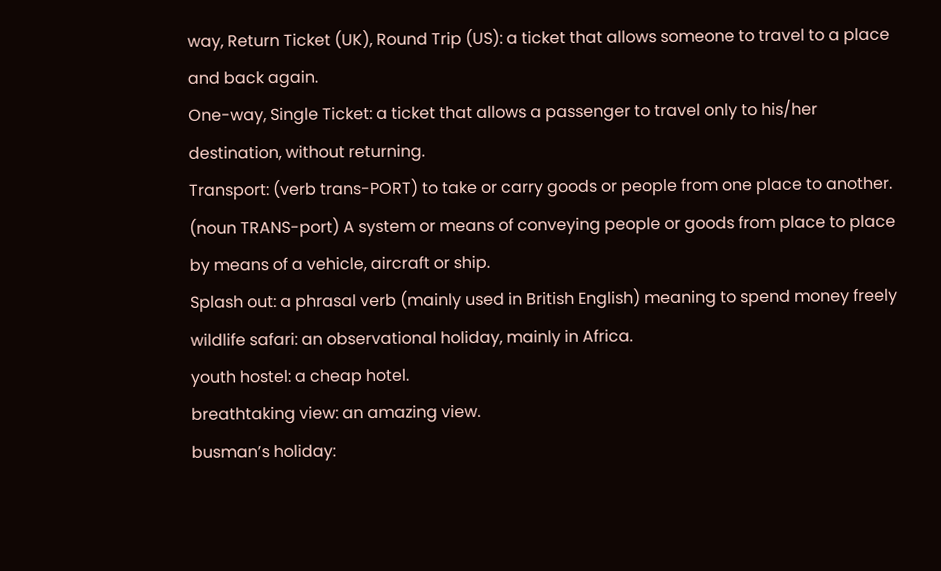way, Return Ticket (UK), Round Trip (US): a ticket that allows someone to travel to a place and back again.
One-way, Single Ticket: a ticket that allows a passenger to travel only to his/her destination, without returning.
Transport: (verb trans-PORT) to take or carry goods or people from one place to another. (noun TRANS-port) A system or means of conveying people or goods from place to place by means of a vehicle, aircraft or ship.
Splash out: a phrasal verb (mainly used in British English) meaning to spend money freely
wildlife safari: an observational holiday, mainly in Africa.
youth hostel: a cheap hotel.
breathtaking view: an amazing view.
busman’s holiday: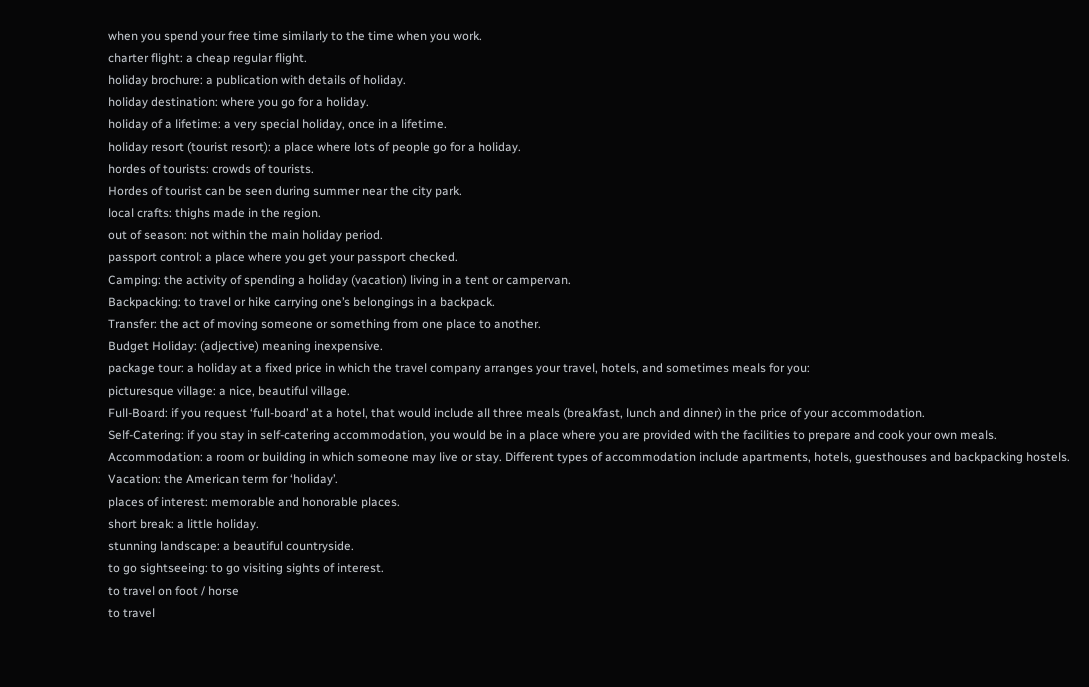when you spend your free time similarly to the time when you work.
charter flight: a cheap regular flight.
holiday brochure: a publication with details of holiday.
holiday destination: where you go for a holiday.
holiday of a lifetime: a very special holiday, once in a lifetime.
holiday resort (tourist resort): a place where lots of people go for a holiday.
hordes of tourists: crowds of tourists.
Hordes of tourist can be seen during summer near the city park.
local crafts: thighs made in the region.
out of season: not within the main holiday period.
passport control: a place where you get your passport checked.
Camping: the activity of spending a holiday (vacation) living in a tent or campervan.
Backpacking: to travel or hike carrying one’s belongings in a backpack.
Transfer: the act of moving someone or something from one place to another.
Budget Holiday: (adjective) meaning inexpensive.
package tour: a holiday at a fixed price in which the travel company arranges your travel, hotels, and sometimes meals for you:
picturesque village: a nice, beautiful village.
Full-Board: if you request ‘full-board’ at a hotel, that would include all three meals (breakfast, lunch and dinner) in the price of your accommodation.
Self-Catering: if you stay in self-catering accommodation, you would be in a place where you are provided with the facilities to prepare and cook your own meals.
Accommodation: a room or building in which someone may live or stay. Different types of accommodation include apartments, hotels, guesthouses and backpacking hostels.
Vacation: the American term for ‘holiday’.
places of interest: memorable and honorable places.
short break: a little holiday.
stunning landscape: a beautiful countryside.
to go sightseeing: to go visiting sights of interest.
to travel on foot / horse
to travel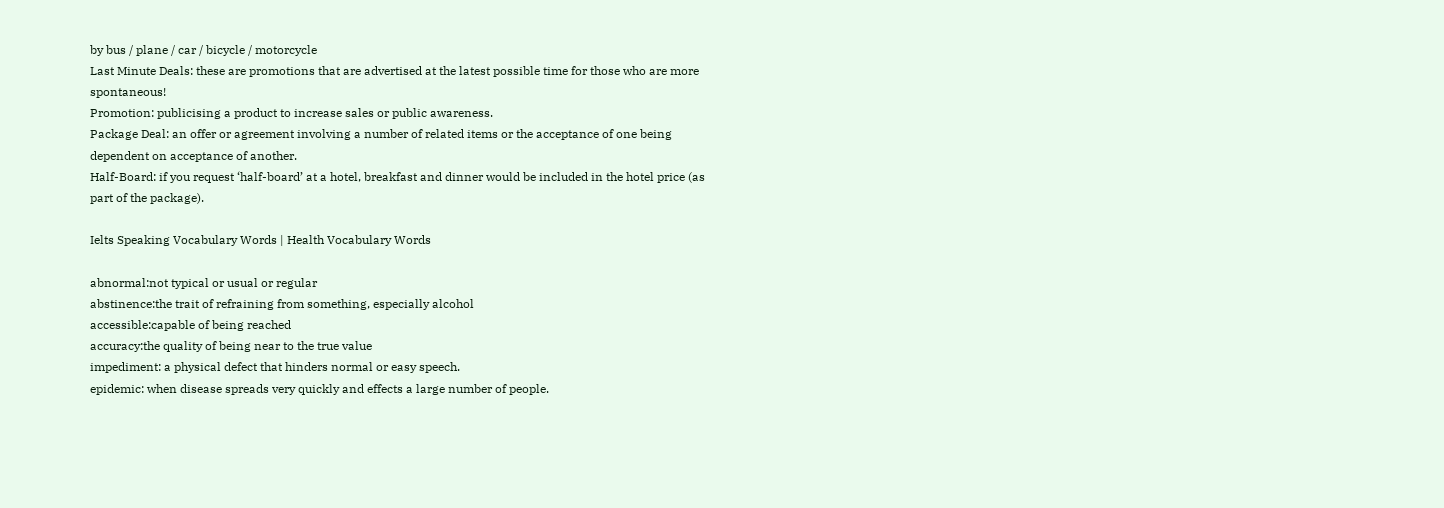by bus / plane / car / bicycle / motorcycle
Last Minute Deals: these are promotions that are advertised at the latest possible time for those who are more spontaneous!
Promotion: publicising a product to increase sales or public awareness.
Package Deal: an offer or agreement involving a number of related items or the acceptance of one being dependent on acceptance of another.
Half-Board: if you request ‘half-board’ at a hotel, breakfast and dinner would be included in the hotel price (as part of the package).

Ielts Speaking Vocabulary Words | Health Vocabulary Words

abnormal:not typical or usual or regular
abstinence:the trait of refraining from something, especially alcohol
accessible:capable of being reached
accuracy:the quality of being near to the true value
impediment: a physical defect that hinders normal or easy speech.
epidemic: when disease spreads very quickly and effects a large number of people.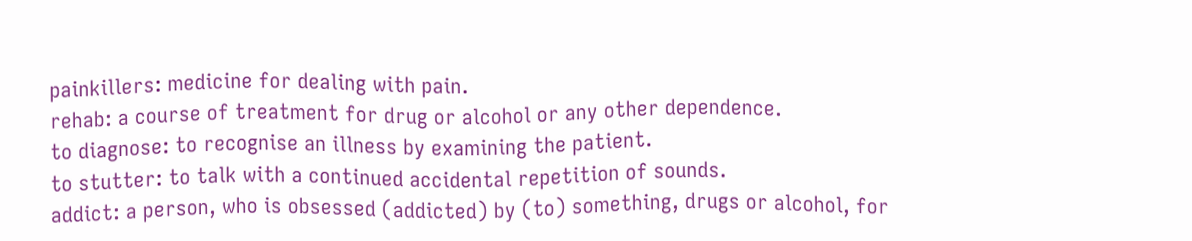painkillers: medicine for dealing with pain.
rehab: a course of treatment for drug or alcohol or any other dependence.
to diagnose: to recognise an illness by examining the patient.
to stutter: to talk with a continued accidental repetition of sounds.
addict: a person, who is obsessed (addicted) by (to) something, drugs or alcohol, for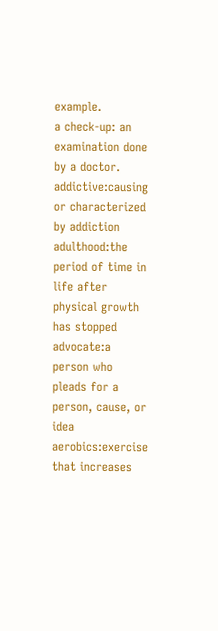example.
a check-up: an examination done by a doctor.
addictive:causing or characterized by addiction
adulthood:the period of time in life after physical growth has stopped
advocate:a person who pleads for a person, cause, or idea
aerobics:exercise that increases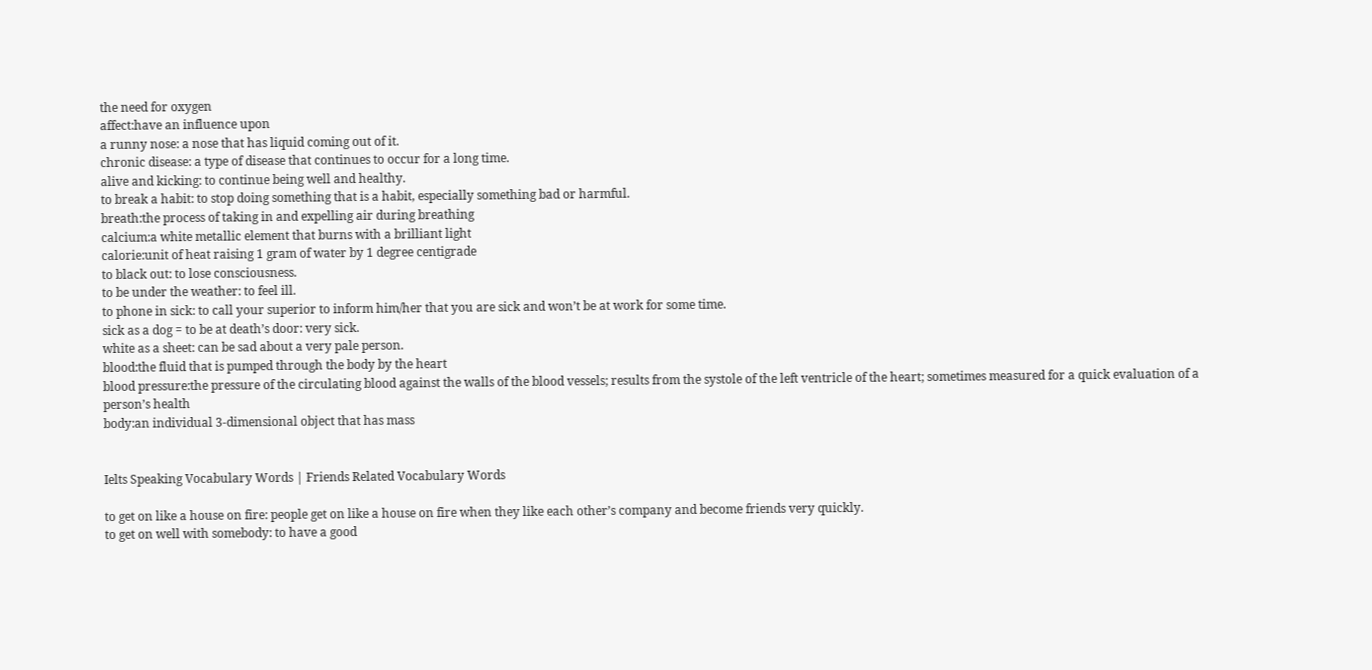the need for oxygen
affect:have an influence upon
a runny nose: a nose that has liquid coming out of it.
chronic disease: a type of disease that continues to occur for a long time.
alive and kicking: to continue being well and healthy.
to break a habit: to stop doing something that is a habit, especially something bad or harmful.
breath:the process of taking in and expelling air during breathing
calcium:a white metallic element that burns with a brilliant light
calorie:unit of heat raising 1 gram of water by 1 degree centigrade
to black out: to lose consciousness.
to be under the weather: to feel ill.
to phone in sick: to call your superior to inform him/her that you are sick and won’t be at work for some time.
sick as a dog = to be at death’s door: very sick.
white as a sheet: can be sad about a very pale person.
blood:the fluid that is pumped through the body by the heart
blood pressure:the pressure of the circulating blood against the walls of the blood vessels; results from the systole of the left ventricle of the heart; sometimes measured for a quick evaluation of a person’s health
body:an individual 3-dimensional object that has mass


Ielts Speaking Vocabulary Words | Friends Related Vocabulary Words

to get on like a house on fire: people get on like a house on fire when they like each other’s company and become friends very quickly.
to get on well with somebody: to have a good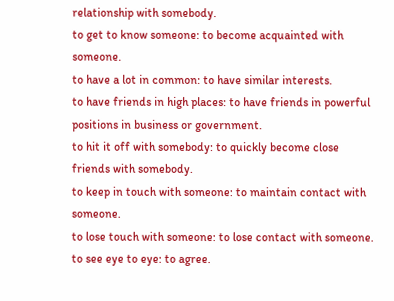relationship with somebody.
to get to know someone: to become acquainted with someone.
to have a lot in common: to have similar interests.
to have friends in high places: to have friends in powerful positions in business or government.
to hit it off with somebody: to quickly become close friends with somebody.
to keep in touch with someone: to maintain contact with someone.
to lose touch with someone: to lose contact with someone.
to see eye to eye: to agree.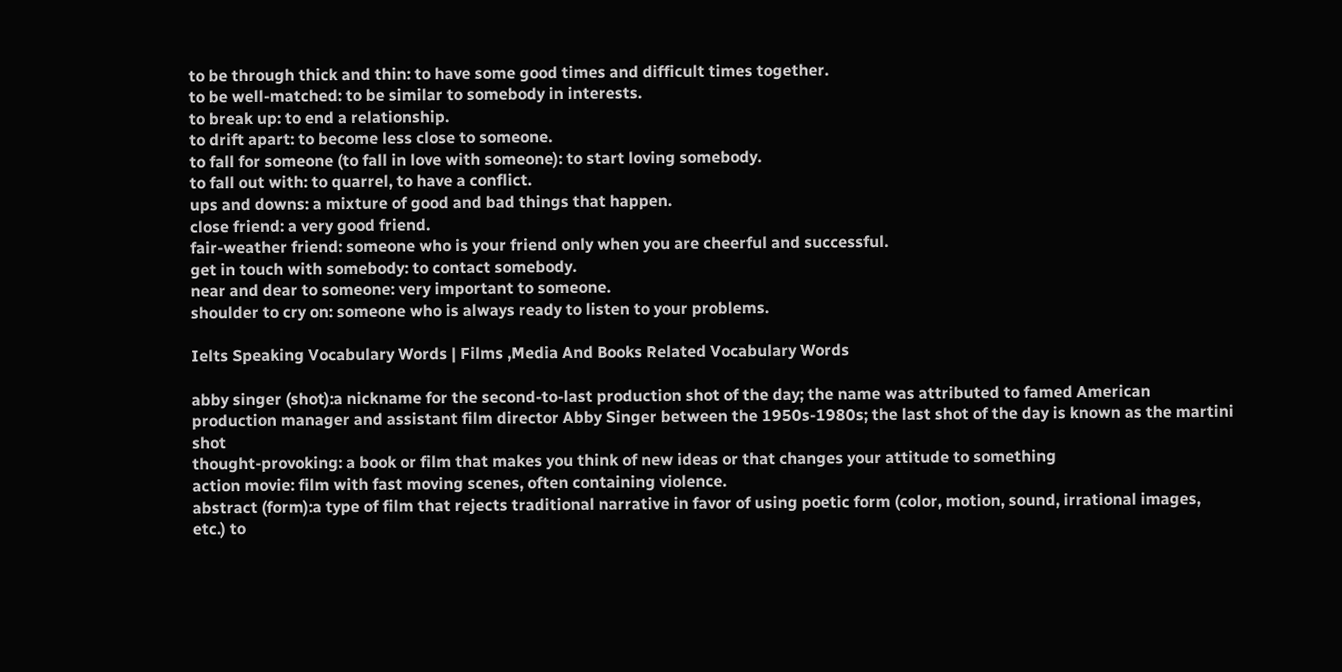to be through thick and thin: to have some good times and difficult times together.
to be well-matched: to be similar to somebody in interests.
to break up: to end a relationship.
to drift apart: to become less close to someone.
to fall for someone (to fall in love with someone): to start loving somebody.
to fall out with: to quarrel, to have a conflict.
ups and downs: a mixture of good and bad things that happen.
close friend: a very good friend.
fair-weather friend: someone who is your friend only when you are cheerful and successful.
get in touch with somebody: to contact somebody.
near and dear to someone: very important to someone.
shoulder to cry on: someone who is always ready to listen to your problems.

Ielts Speaking Vocabulary Words | Films ,Media And Books Related Vocabulary Words

abby singer (shot):a nickname for the second-to-last production shot of the day; the name was attributed to famed American production manager and assistant film director Abby Singer between the 1950s-1980s; the last shot of the day is known as the martini shot
thought-provoking: a book or film that makes you think of new ideas or that changes your attitude to something
action movie: film with fast moving scenes, often containing violence.
abstract (form):a type of film that rejects traditional narrative in favor of using poetic form (color, motion, sound, irrational images, etc.) to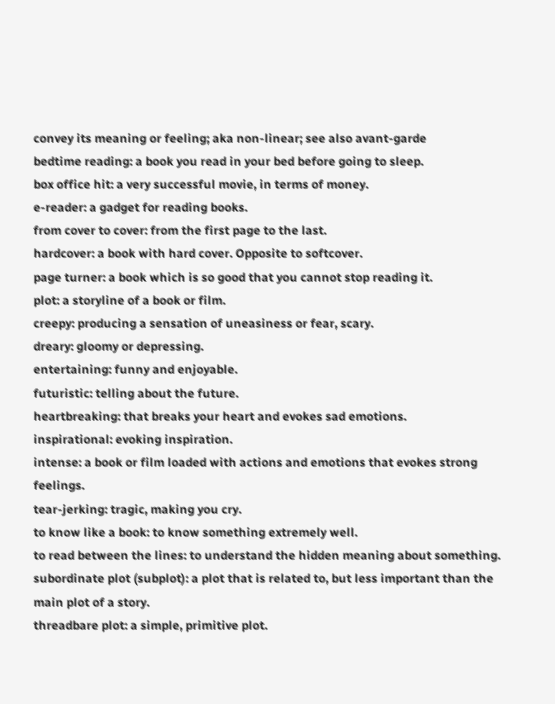convey its meaning or feeling; aka non-linear; see also avant-garde
bedtime reading: a book you read in your bed before going to sleep.
box office hit: a very successful movie, in terms of money.
e-reader: a gadget for reading books.
from cover to cover: from the first page to the last.
hardcover: a book with hard cover. Opposite to softcover.
page turner: a book which is so good that you cannot stop reading it.
plot: a storyline of a book or film.
creepy: producing a sensation of uneasiness or fear, scary.
dreary: gloomy or depressing.
entertaining: funny and enjoyable.
futuristic: telling about the future.
heartbreaking: that breaks your heart and evokes sad emotions.
inspirational: evoking inspiration.
intense: a book or film loaded with actions and emotions that evokes strong feelings.
tear-jerking: tragic, making you cry.
to know like a book: to know something extremely well.
to read between the lines: to understand the hidden meaning about something.
subordinate plot (subplot): a plot that is related to, but less important than the main plot of a story.
threadbare plot: a simple, primitive plot.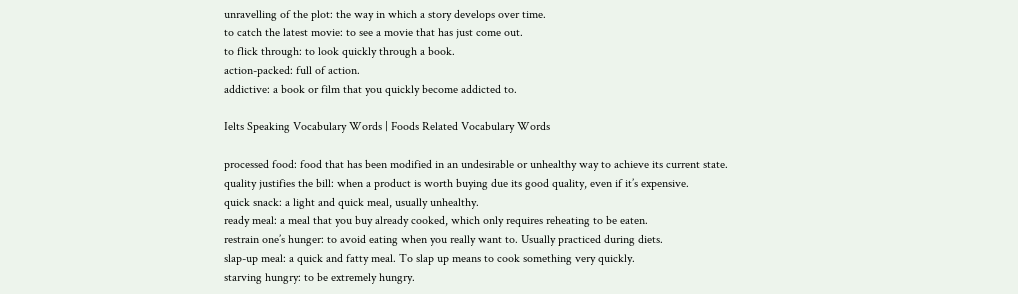unravelling of the plot: the way in which a story develops over time.
to catch the latest movie: to see a movie that has just come out.
to flick through: to look quickly through a book.
action-packed: full of action.
addictive: a book or film that you quickly become addicted to.

Ielts Speaking Vocabulary Words | Foods Related Vocabulary Words

processed food: food that has been modified in an undesirable or unhealthy way to achieve its current state.
quality justifies the bill: when a product is worth buying due its good quality, even if it’s expensive.
quick snack: a light and quick meal, usually unhealthy.
ready meal: a meal that you buy already cooked, which only requires reheating to be eaten.
restrain one’s hunger: to avoid eating when you really want to. Usually practiced during diets.
slap-up meal: a quick and fatty meal. To slap up means to cook something very quickly.
starving hungry: to be extremely hungry.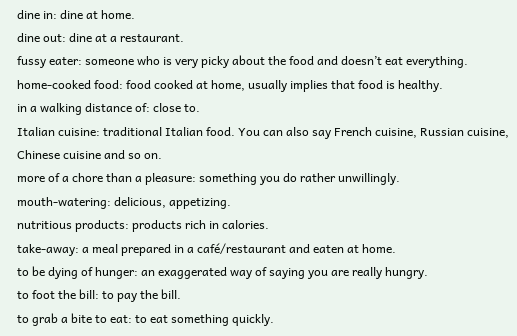dine in: dine at home.
dine out: dine at a restaurant.
fussy eater: someone who is very picky about the food and doesn’t eat everything.
home-cooked food: food cooked at home, usually implies that food is healthy.
in a walking distance of: close to.
Italian cuisine: traditional Italian food. You can also say French cuisine, Russian cuisine, Chinese cuisine and so on.
more of a chore than a pleasure: something you do rather unwillingly.
mouth-watering: delicious, appetizing.
nutritious products: products rich in calories.
take-away: a meal prepared in a café/restaurant and eaten at home.
to be dying of hunger: an exaggerated way of saying you are really hungry.
to foot the bill: to pay the bill.
to grab a bite to eat: to eat something quickly.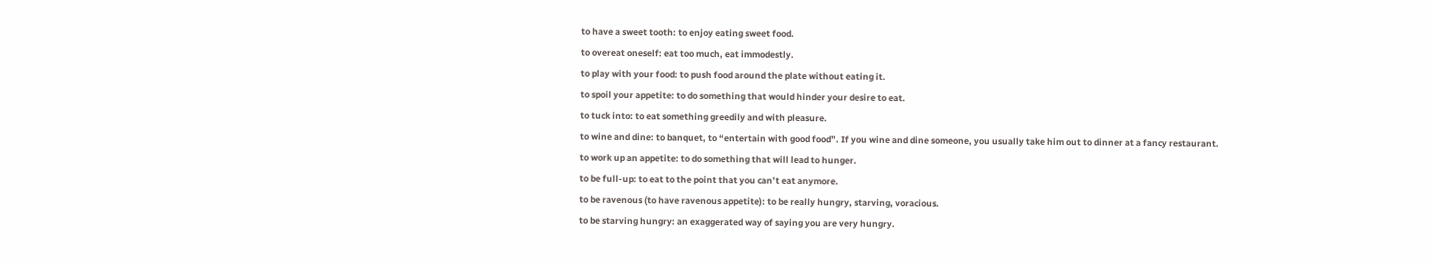to have a sweet tooth: to enjoy eating sweet food.
to overeat oneself: eat too much, eat immodestly.
to play with your food: to push food around the plate without eating it.
to spoil your appetite: to do something that would hinder your desire to eat.
to tuck into: to eat something greedily and with pleasure.
to wine and dine: to banquet, to “entertain with good food”. If you wine and dine someone, you usually take him out to dinner at a fancy restaurant.
to work up an appetite: to do something that will lead to hunger.
to be full-up: to eat to the point that you can’t eat anymore.
to be ravenous (to have ravenous appetite): to be really hungry, starving, voracious.
to be starving hungry: an exaggerated way of saying you are very hungry.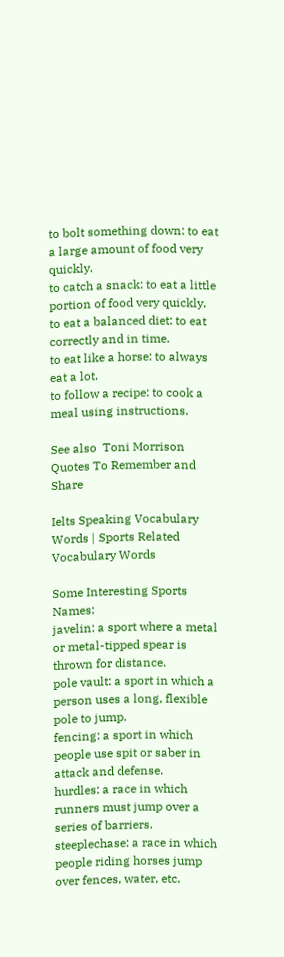to bolt something down: to eat a large amount of food very quickly.
to catch a snack: to eat a little portion of food very quickly.
to eat a balanced diet: to eat correctly and in time.
to eat like a horse: to always eat a lot.
to follow a recipe: to cook a meal using instructions.

See also  Toni Morrison Quotes To Remember and Share

Ielts Speaking Vocabulary Words | Sports Related Vocabulary Words

Some Interesting Sports Names:
javelin: a sport where a metal or metal-tipped spear is thrown for distance.
pole vault: a sport in which a person uses a long, flexible pole to jump.
fencing: a sport in which people use spit or saber in attack and defense.
hurdles: a race in which runners must jump over a series of barriers.
steeplechase: a race in which people riding horses jump over fences, water, etc.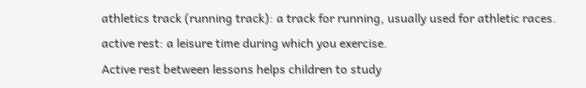athletics track (running track): a track for running, usually used for athletic races.
active rest: a leisure time during which you exercise.
Active rest between lessons helps children to study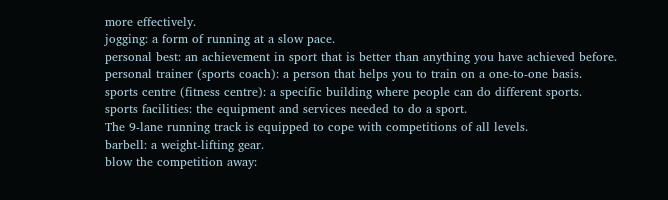more effectively.
jogging: a form of running at a slow pace.
personal best: an achievement in sport that is better than anything you have achieved before.
personal trainer (sports coach): a person that helps you to train on a one-to-one basis.
sports centre (fitness centre): a specific building where people can do different sports.
sports facilities: the equipment and services needed to do a sport.
The 9-lane running track is equipped to cope with competitions of all levels.
barbell: a weight-lifting gear.
blow the competition away: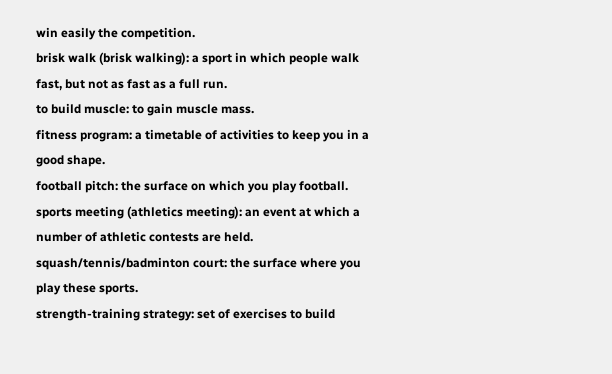win easily the competition.
brisk walk (brisk walking): a sport in which people walk fast, but not as fast as a full run.
to build muscle: to gain muscle mass.
fitness program: a timetable of activities to keep you in a good shape.
football pitch: the surface on which you play football.
sports meeting (athletics meeting): an event at which a number of athletic contests are held.
squash/tennis/badminton court: the surface where you play these sports.
strength-training strategy: set of exercises to build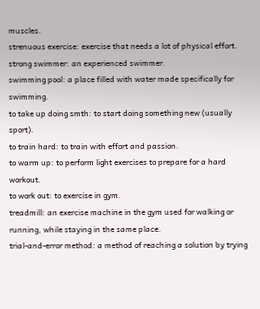muscles.
strenuous exercise: exercise that needs a lot of physical effort.
strong swimmer: an experienced swimmer.
swimming pool: a place filled with water made specifically for swimming.
to take up doing smth: to start doing something new (usually sport).
to train hard: to train with effort and passion.
to warm up: to perform light exercises to prepare for a hard workout.
to work out: to exercise in gym.
treadmill: an exercise machine in the gym used for walking or running, while staying in the same place.
trial-and-error method: a method of reaching a solution by trying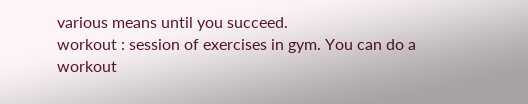various means until you succeed.
workout : session of exercises in gym. You can do a workout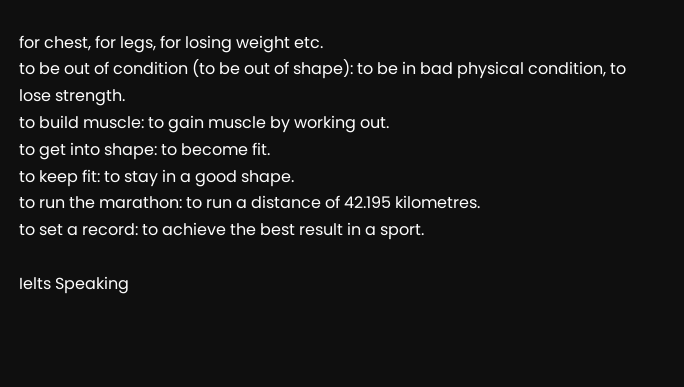for chest, for legs, for losing weight etc.
to be out of condition (to be out of shape): to be in bad physical condition, to lose strength.
to build muscle: to gain muscle by working out.
to get into shape: to become fit.
to keep fit: to stay in a good shape.
to run the marathon: to run a distance of 42.195 kilometres.
to set a record: to achieve the best result in a sport.

Ielts Speaking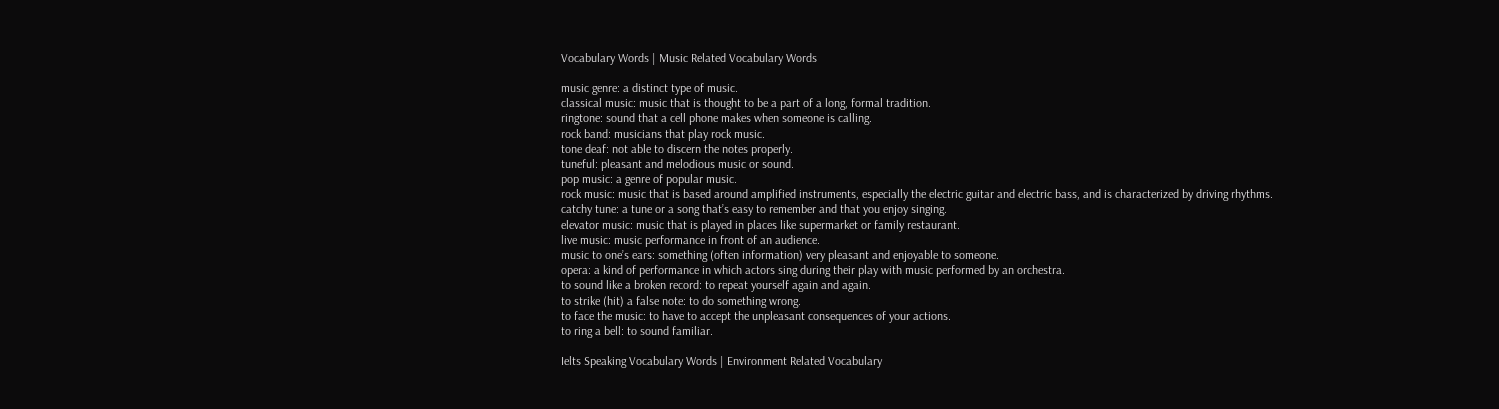Vocabulary Words | Music Related Vocabulary Words

music genre: a distinct type of music.
classical music: music that is thought to be a part of a long, formal tradition.
ringtone: sound that a cell phone makes when someone is calling.
rock band: musicians that play rock music.
tone deaf: not able to discern the notes properly.
tuneful: pleasant and melodious music or sound.
pop music: a genre of popular music.
rock music: music that is based around amplified instruments, especially the electric guitar and electric bass, and is characterized by driving rhythms.
catchy tune: a tune or a song that’s easy to remember and that you enjoy singing.
elevator music: music that is played in places like supermarket or family restaurant.
live music: music performance in front of an audience.
music to one’s ears: something (often information) very pleasant and enjoyable to someone.
opera: a kind of performance in which actors sing during their play with music performed by an orchestra.
to sound like a broken record: to repeat yourself again and again.
to strike (hit) a false note: to do something wrong.
to face the music: to have to accept the unpleasant consequences of your actions.
to ring a bell: to sound familiar.

Ielts Speaking Vocabulary Words | Environment Related Vocabulary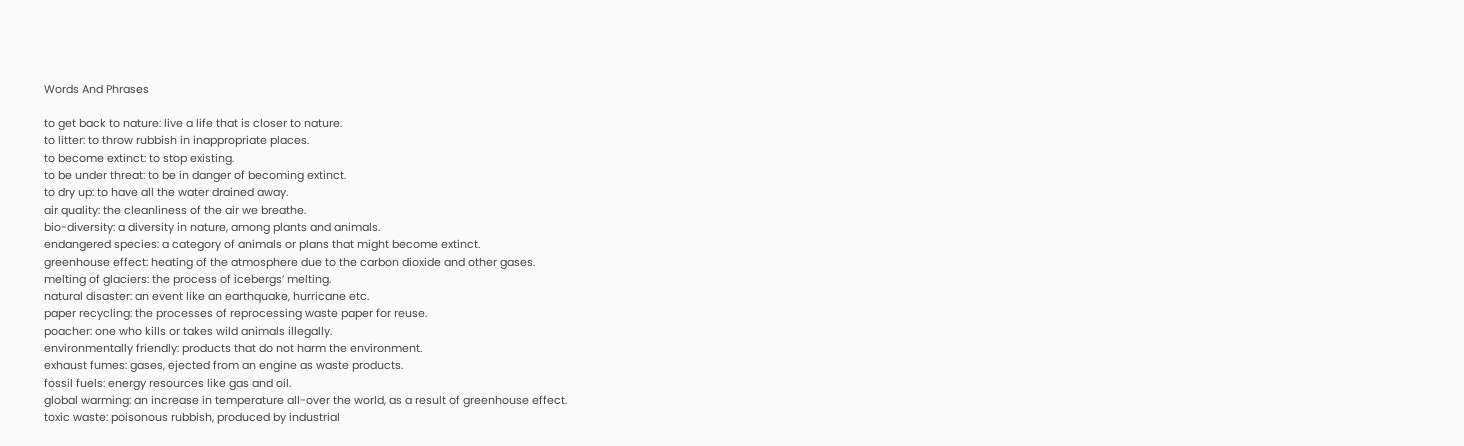Words And Phrases

to get back to nature: live a life that is closer to nature.
to litter: to throw rubbish in inappropriate places.
to become extinct: to stop existing.
to be under threat: to be in danger of becoming extinct.
to dry up: to have all the water drained away.
air quality: the cleanliness of the air we breathe.
bio-diversity: a diversity in nature, among plants and animals.
endangered species: a category of animals or plans that might become extinct.
greenhouse effect: heating of the atmosphere due to the carbon dioxide and other gases.
melting of glaciers: the process of icebergs’ melting.
natural disaster: an event like an earthquake, hurricane etc.
paper recycling: the processes of reprocessing waste paper for reuse.
poacher: one who kills or takes wild animals illegally.
environmentally friendly: products that do not harm the environment.
exhaust fumes: gases, ejected from an engine as waste products.
fossil fuels: energy resources like gas and oil.
global warming: an increase in temperature all-over the world, as a result of greenhouse effect.
toxic waste: poisonous rubbish, produced by industrial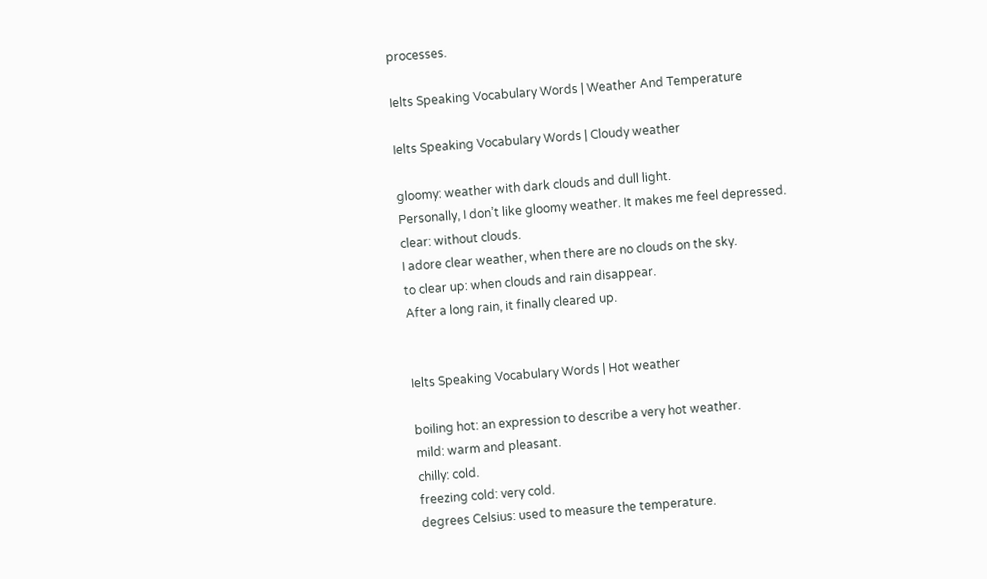processes.

Ielts Speaking Vocabulary Words | Weather And Temperature

Ielts Speaking Vocabulary Words | Cloudy weather

gloomy: weather with dark clouds and dull light.
Personally, I don’t like gloomy weather. It makes me feel depressed.
clear: without clouds.
I adore clear weather, when there are no clouds on the sky.
to clear up: when clouds and rain disappear.
After a long rain, it finally cleared up.


Ielts Speaking Vocabulary Words | Hot weather

boiling hot: an expression to describe a very hot weather.
mild: warm and pleasant.
chilly: cold.
freezing cold: very cold.
degrees Celsius: used to measure the temperature.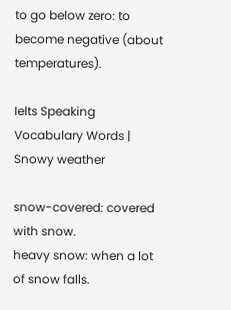to go below zero: to become negative (about temperatures).

Ielts Speaking Vocabulary Words | Snowy weather

snow-covered: covered with snow.
heavy snow: when a lot of snow falls.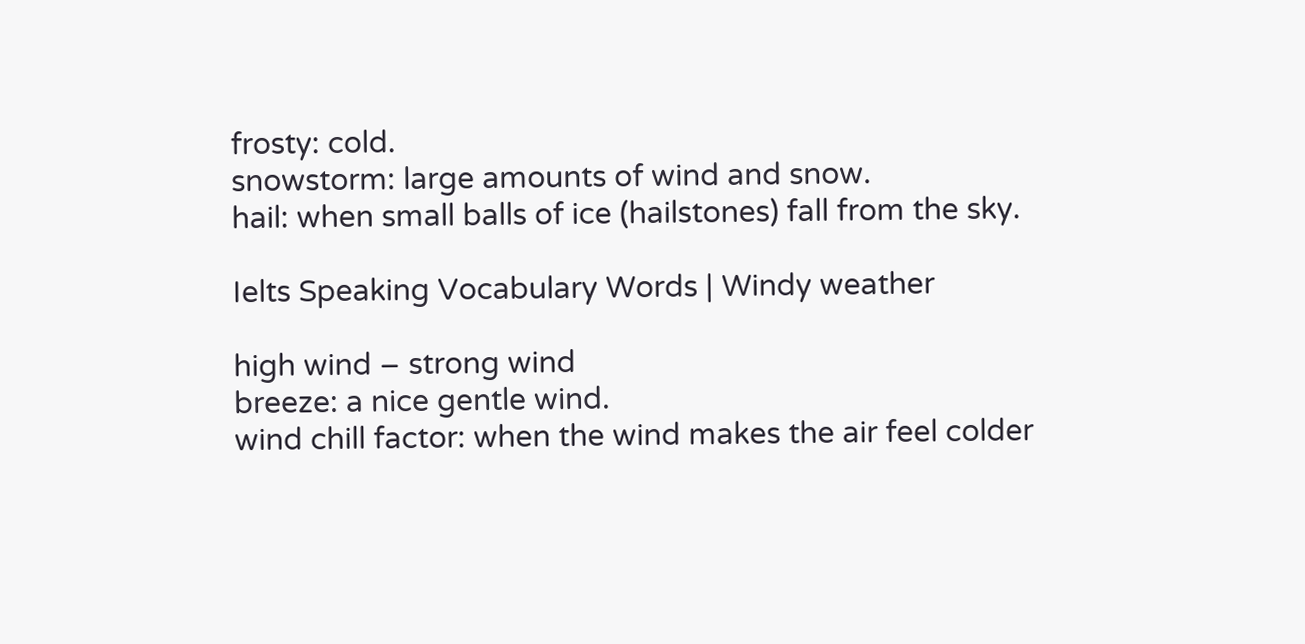frosty: cold.
snowstorm: large amounts of wind and snow.
hail: when small balls of ice (hailstones) fall from the sky.

Ielts Speaking Vocabulary Words | Windy weather

high wind – strong wind
breeze: a nice gentle wind.
wind chill factor: when the wind makes the air feel colder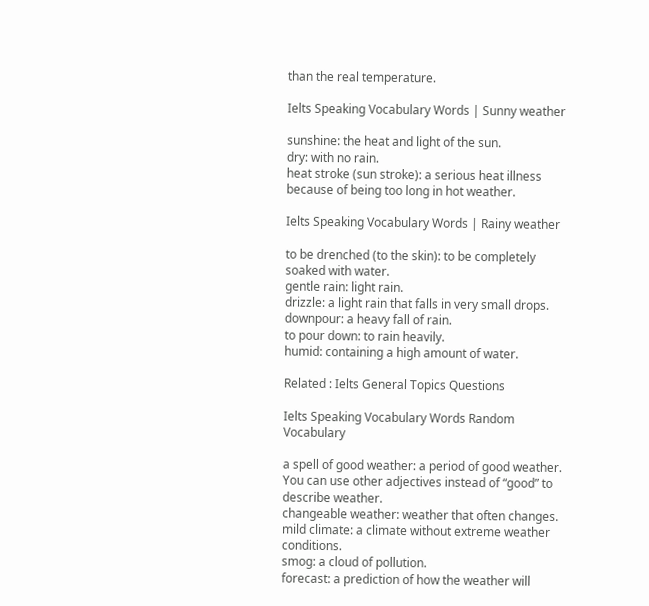than the real temperature.

Ielts Speaking Vocabulary Words | Sunny weather

sunshine: the heat and light of the sun.
dry: with no rain.
heat stroke (sun stroke): a serious heat illness because of being too long in hot weather.

Ielts Speaking Vocabulary Words | Rainy weather

to be drenched (to the skin): to be completely soaked with water.
gentle rain: light rain.
drizzle: a light rain that falls in very small drops.
downpour: a heavy fall of rain.
to pour down: to rain heavily.
humid: containing a high amount of water.

Related : Ielts General Topics Questions

Ielts Speaking Vocabulary Words Random Vocabulary

a spell of good weather: a period of good weather. You can use other adjectives instead of “good” to describe weather.
changeable weather: weather that often changes.
mild climate: a climate without extreme weather conditions.
smog: a cloud of pollution.
forecast: a prediction of how the weather will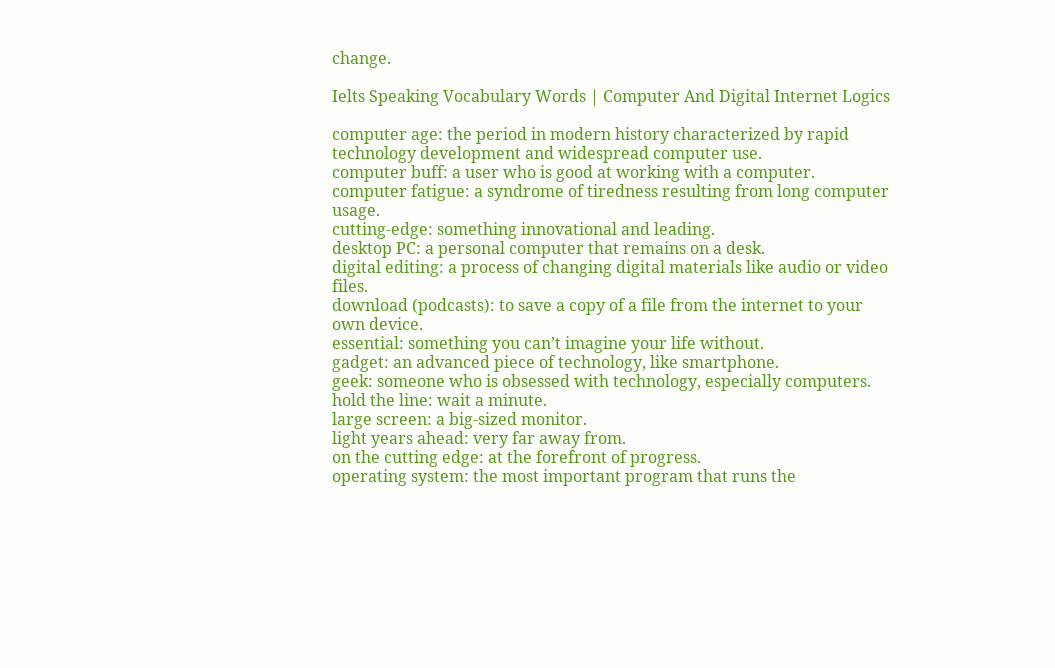change.

Ielts Speaking Vocabulary Words | Computer And Digital Internet Logics

computer age: the period in modern history characterized by rapid technology development and widespread computer use.
computer buff: a user who is good at working with a computer.
computer fatigue: a syndrome of tiredness resulting from long computer usage.
cutting-edge: something innovational and leading.
desktop PC: a personal computer that remains on a desk.
digital editing: a process of changing digital materials like audio or video files.
download (podcasts): to save a copy of a file from the internet to your own device.
essential: something you can’t imagine your life without.
gadget: an advanced piece of technology, like smartphone.
geek: someone who is obsessed with technology, especially computers.
hold the line: wait a minute.
large screen: a big-sized monitor.
light years ahead: very far away from.
on the cutting edge: at the forefront of progress.
operating system: the most important program that runs the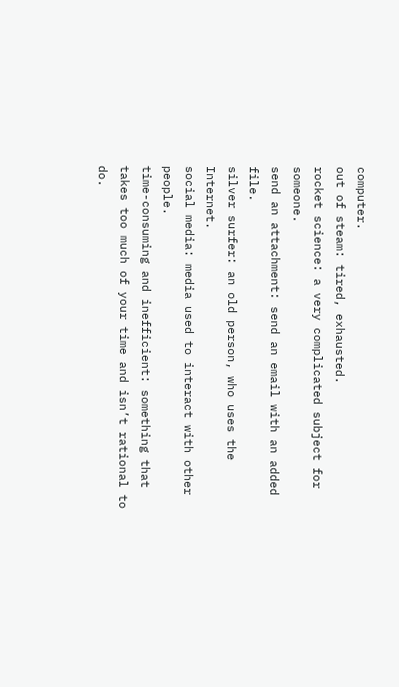computer.
out of steam: tired, exhausted.
rocket science: a very complicated subject for someone.
send an attachment: send an email with an added file.
silver surfer: an old person, who uses the Internet.
social media: media used to interact with other people.
time-consuming and inefficient: something that takes too much of your time and isn’t rational to do.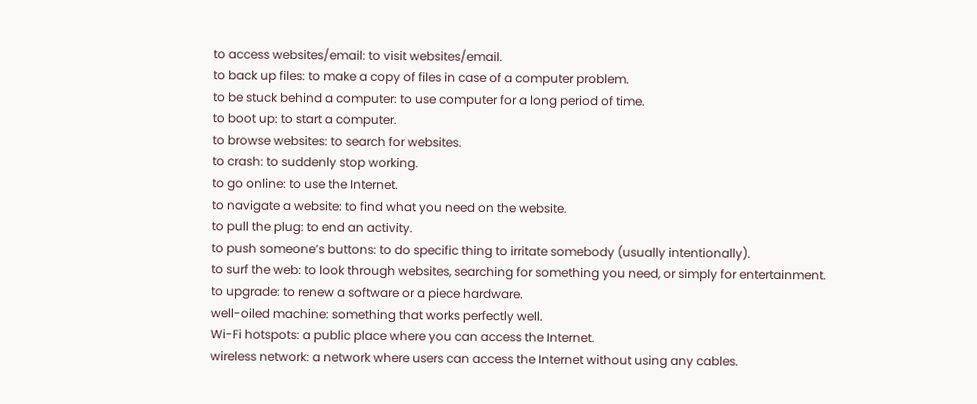to access websites/email: to visit websites/email.
to back up files: to make a copy of files in case of a computer problem.
to be stuck behind a computer: to use computer for a long period of time.
to boot up: to start a computer.
to browse websites: to search for websites.
to crash: to suddenly stop working.
to go online: to use the Internet.
to navigate a website: to find what you need on the website.
to pull the plug: to end an activity.
to push someone’s buttons: to do specific thing to irritate somebody (usually intentionally).
to surf the web: to look through websites, searching for something you need, or simply for entertainment.
to upgrade: to renew a software or a piece hardware.
well-oiled machine: something that works perfectly well.
Wi-Fi hotspots: a public place where you can access the Internet.
wireless network: a network where users can access the Internet without using any cables.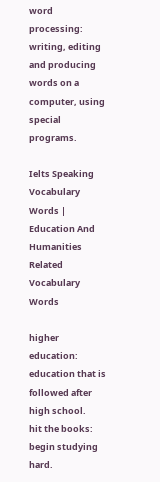word processing: writing, editing and producing words on a computer, using special programs.

Ielts Speaking Vocabulary Words | Education And Humanities Related Vocabulary Words

higher education: education that is followed after high school.
hit the books: begin studying hard.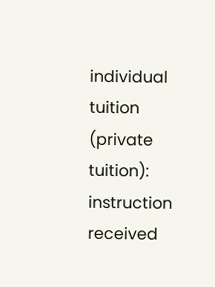individual tuition (private tuition): instruction received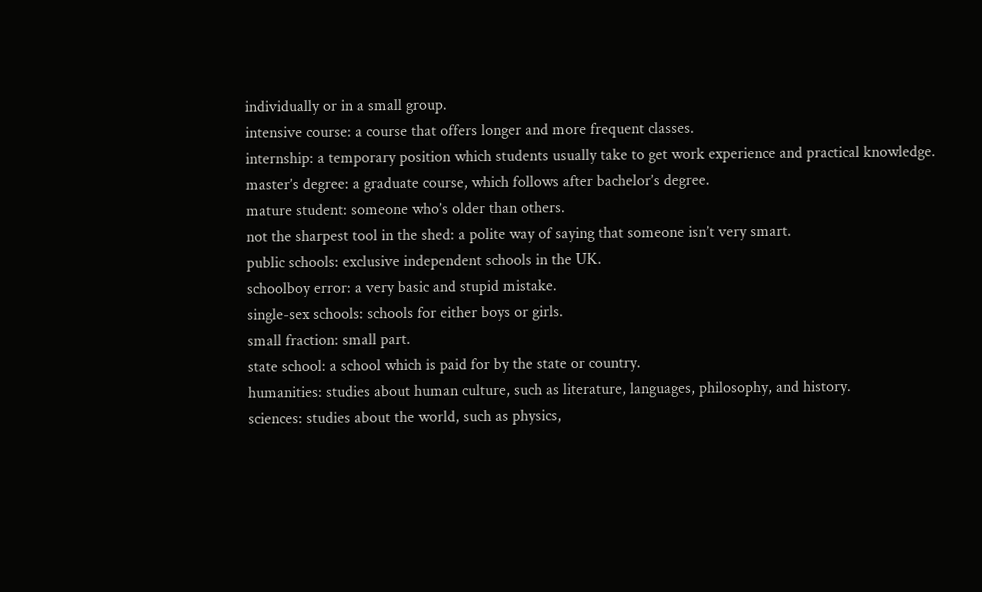individually or in a small group.
intensive course: a course that offers longer and more frequent classes.
internship: a temporary position which students usually take to get work experience and practical knowledge.
master’s degree: a graduate course, which follows after bachelor’s degree.
mature student: someone who’s older than others.
not the sharpest tool in the shed: a polite way of saying that someone isn’t very smart.
public schools: exclusive independent schools in the UK.
schoolboy error: a very basic and stupid mistake.
single-sex schools: schools for either boys or girls.
small fraction: small part.
state school: a school which is paid for by the state or country.
humanities: studies about human culture, such as literature, languages, philosophy, and history.
sciences: studies about the world, such as physics,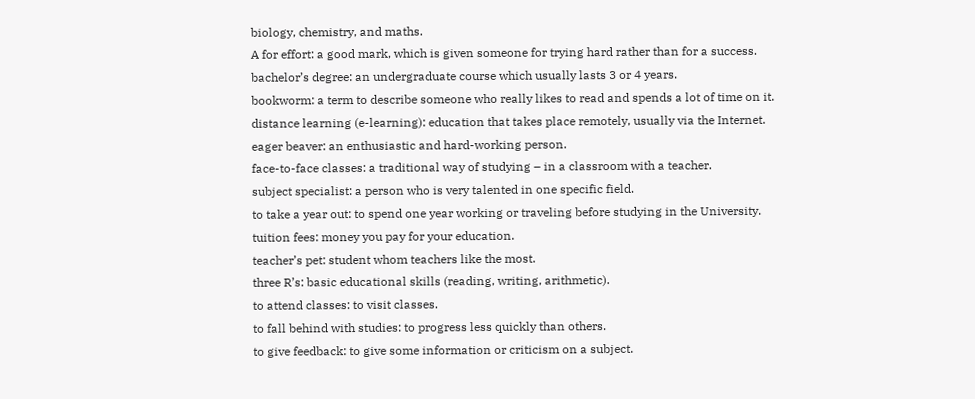biology, chemistry, and maths.
A for effort: a good mark, which is given someone for trying hard rather than for a success.
bachelor’s degree: an undergraduate course which usually lasts 3 or 4 years.
bookworm: a term to describe someone who really likes to read and spends a lot of time on it.
distance learning (e-learning): education that takes place remotely, usually via the Internet.
eager beaver: an enthusiastic and hard-working person.
face-to-face classes: a traditional way of studying – in a classroom with a teacher.
subject specialist: a person who is very talented in one specific field.
to take a year out: to spend one year working or traveling before studying in the University.
tuition fees: money you pay for your education.
teacher’s pet: student whom teachers like the most.
three R’s: basic educational skills (reading, writing, arithmetic).
to attend classes: to visit classes.
to fall behind with studies: to progress less quickly than others.
to give feedback: to give some information or criticism on a subject.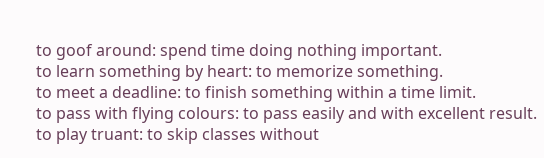to goof around: spend time doing nothing important.
to learn something by heart: to memorize something.
to meet a deadline: to finish something within a time limit.
to pass with flying colours: to pass easily and with excellent result.
to play truant: to skip classes without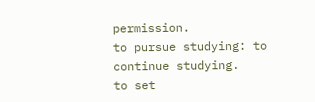permission.
to pursue studying: to continue studying.
to set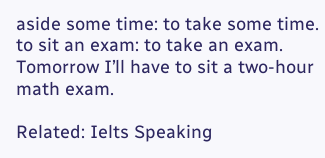aside some time: to take some time.
to sit an exam: to take an exam.
Tomorrow I’ll have to sit a two-hour math exam.

Related: Ielts Speaking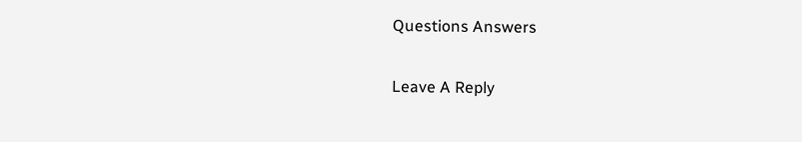Questions Answers

Leave A Reply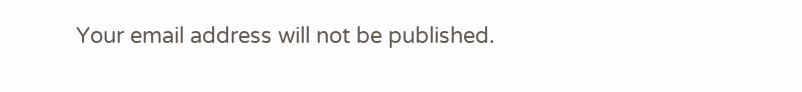Your email address will not be published.